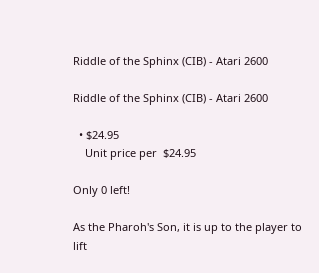Riddle of the Sphinx (CIB) - Atari 2600

Riddle of the Sphinx (CIB) - Atari 2600

  • $24.95
    Unit price per  $24.95

Only 0 left!

As the Pharoh's Son, it is up to the player to lift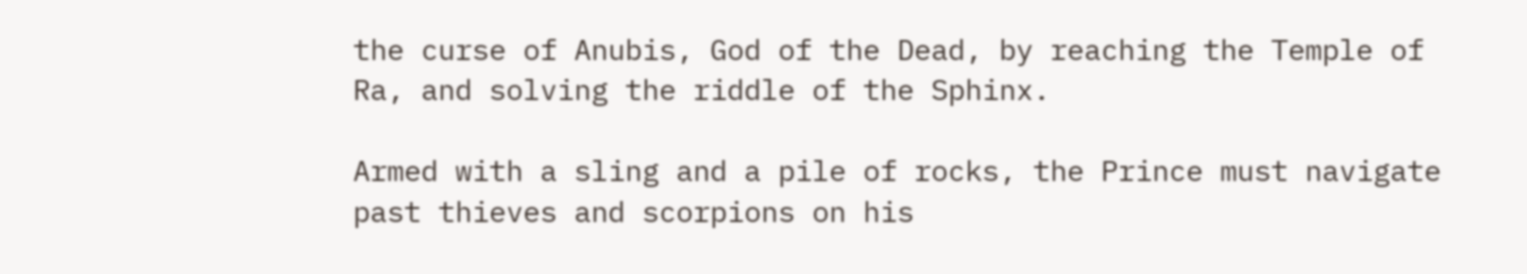the curse of Anubis, God of the Dead, by reaching the Temple of Ra, and solving the riddle of the Sphinx.

Armed with a sling and a pile of rocks, the Prince must navigate past thieves and scorpions on his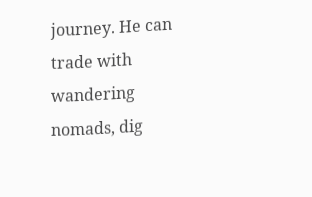journey. He can trade with wandering nomads, dig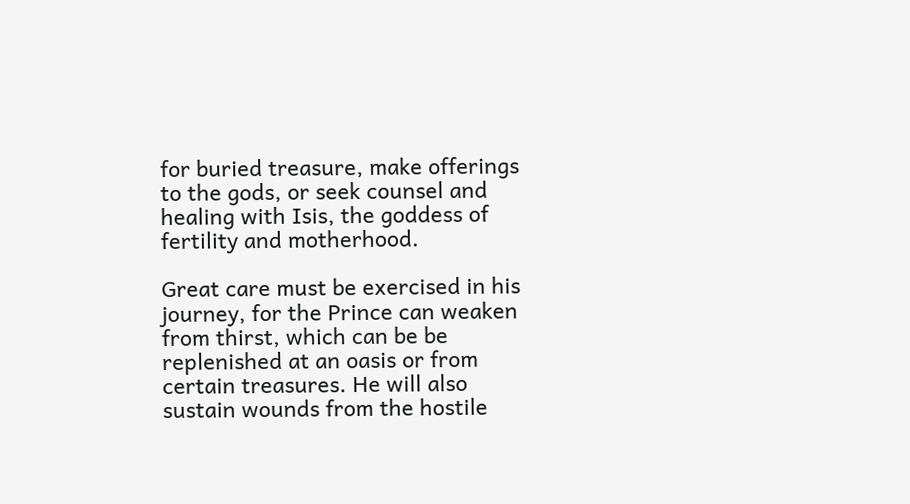for buried treasure, make offerings to the gods, or seek counsel and healing with Isis, the goddess of fertility and motherhood.

Great care must be exercised in his journey, for the Prince can weaken from thirst, which can be be replenished at an oasis or from certain treasures. He will also sustain wounds from the hostile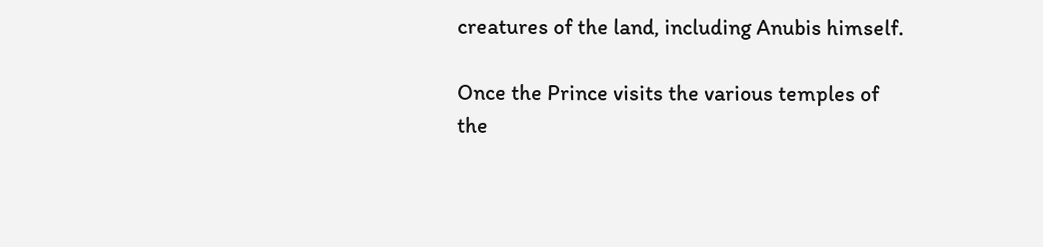creatures of the land, including Anubis himself.

Once the Prince visits the various temples of the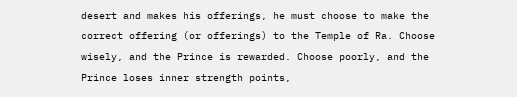desert and makes his offerings, he must choose to make the correct offering (or offerings) to the Temple of Ra. Choose wisely, and the Prince is rewarded. Choose poorly, and the Prince loses inner strength points,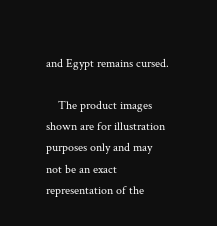and Egypt remains cursed.

    The product images shown are for illustration purposes only and may not be an exact representation of the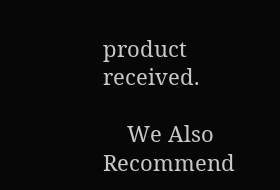product received.

    We Also Recommend